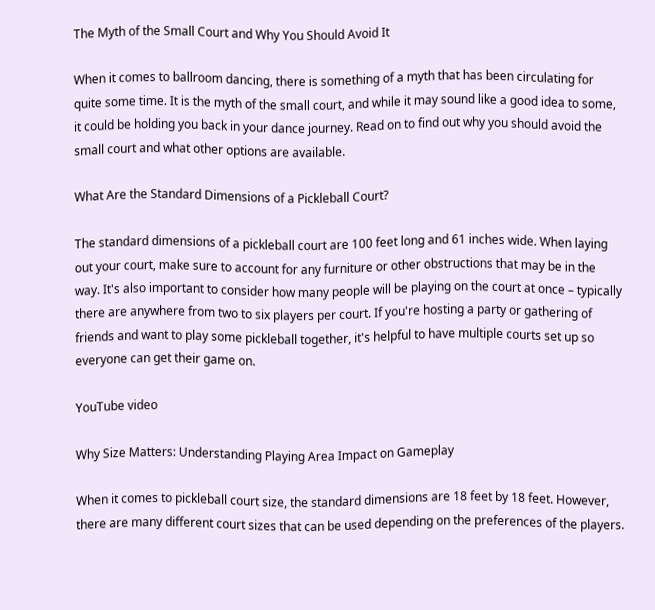The Myth of the Small Court and Why You Should Avoid It

When it comes to ballroom dancing, there is something of a myth that has been circulating for quite some time. It is the myth of the small court, and while it may sound like a good idea to some, it could be holding you back in your dance journey. Read on to find out why you should avoid the small court and what other options are available.

What Are the Standard Dimensions of a Pickleball Court?

The standard dimensions of a pickleball court are 100 feet long and 61 inches wide. When laying out your court, make sure to account for any furniture or other obstructions that may be in the way. It's also important to consider how many people will be playing on the court at once – typically there are anywhere from two to six players per court. If you're hosting a party or gathering of friends and want to play some pickleball together, it's helpful to have multiple courts set up so everyone can get their game on.

YouTube video

Why Size Matters: Understanding Playing Area Impact on Gameplay

When it comes to pickleball court size, the standard dimensions are 18 feet by 18 feet. However, there are many different court sizes that can be used depending on the preferences of the players.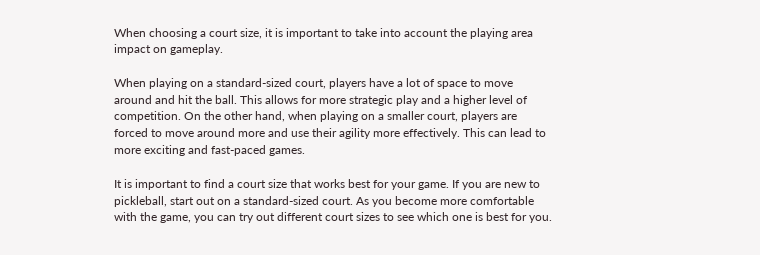When choosing a court size, it is important to take into account the playing area impact on gameplay.

When playing on a standard-sized court, players have a lot of space to move around and hit the ball. This allows for more strategic play and a higher level of competition. On the other hand, when playing on a smaller court, players are forced to move around more and use their agility more effectively. This can lead to more exciting and fast-paced games.

It is important to find a court size that works best for your game. If you are new to pickleball, start out on a standard-sized court. As you become more comfortable with the game, you can try out different court sizes to see which one is best for you.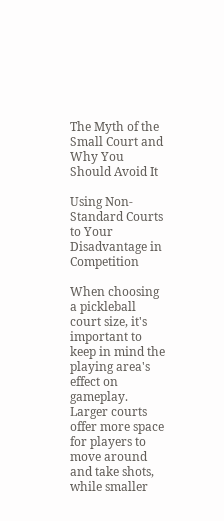The Myth of the Small Court and Why You Should Avoid It

Using Non-Standard Courts to Your Disadvantage in Competition

When choosing a pickleball court size, it's important to keep in mind the playing area's effect on gameplay. Larger courts offer more space for players to move around and take shots, while smaller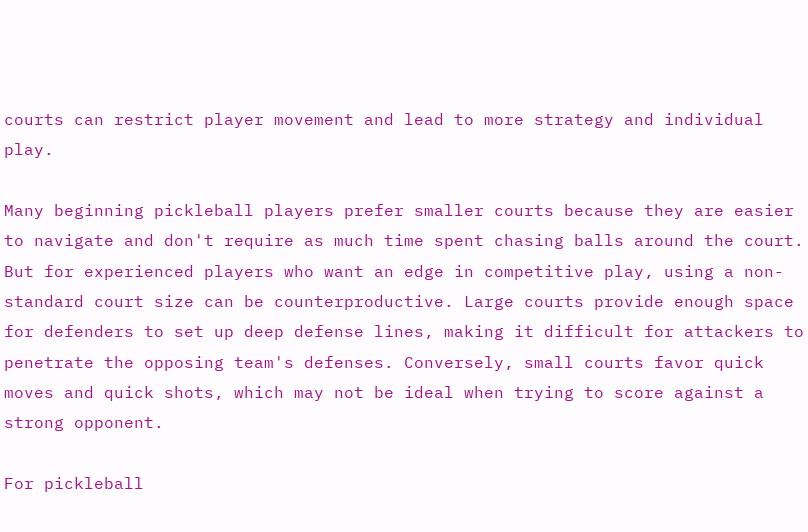courts can restrict player movement and lead to more strategy and individual play.

Many beginning pickleball players prefer smaller courts because they are easier to navigate and don't require as much time spent chasing balls around the court. But for experienced players who want an edge in competitive play, using a non-standard court size can be counterproductive. Large courts provide enough space for defenders to set up deep defense lines, making it difficult for attackers to penetrate the opposing team's defenses. Conversely, small courts favor quick moves and quick shots, which may not be ideal when trying to score against a strong opponent.

For pickleball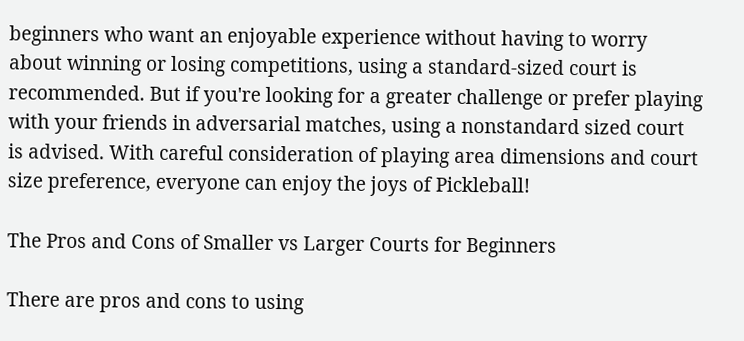beginners who want an enjoyable experience without having to worry about winning or losing competitions, using a standard-sized court is recommended. But if you're looking for a greater challenge or prefer playing with your friends in adversarial matches, using a nonstandard sized court is advised. With careful consideration of playing area dimensions and court size preference, everyone can enjoy the joys of Pickleball!

The Pros and Cons of Smaller vs Larger Courts for Beginners

There are pros and cons to using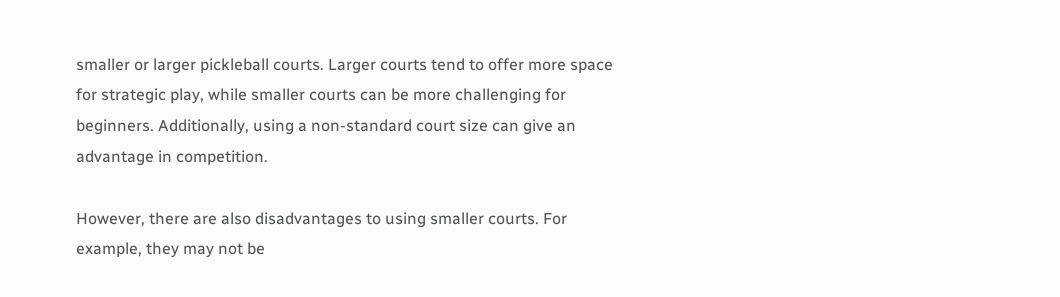smaller or larger pickleball courts. Larger courts tend to offer more space for strategic play, while smaller courts can be more challenging for beginners. Additionally, using a non-standard court size can give an advantage in competition.

However, there are also disadvantages to using smaller courts. For example, they may not be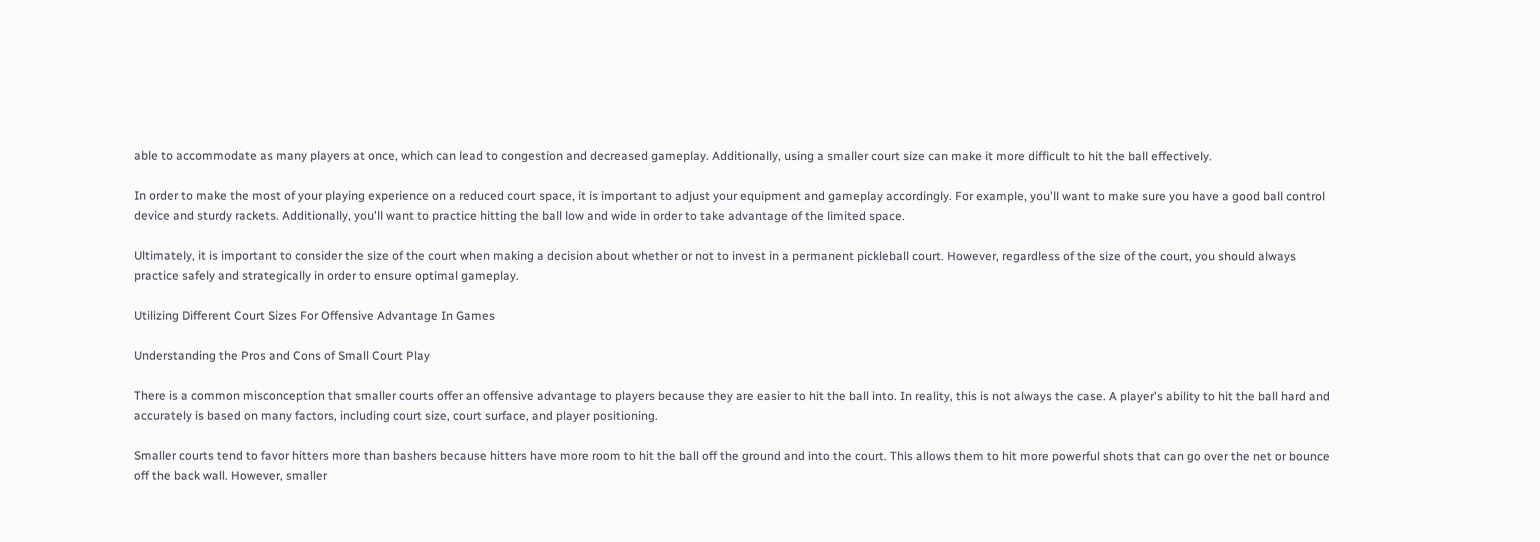able to accommodate as many players at once, which can lead to congestion and decreased gameplay. Additionally, using a smaller court size can make it more difficult to hit the ball effectively.

In order to make the most of your playing experience on a reduced court space, it is important to adjust your equipment and gameplay accordingly. For example, you'll want to make sure you have a good ball control device and sturdy rackets. Additionally, you'll want to practice hitting the ball low and wide in order to take advantage of the limited space.

Ultimately, it is important to consider the size of the court when making a decision about whether or not to invest in a permanent pickleball court. However, regardless of the size of the court, you should always practice safely and strategically in order to ensure optimal gameplay.

Utilizing Different Court Sizes For Offensive Advantage In Games

Understanding the Pros and Cons of Small Court Play

There is a common misconception that smaller courts offer an offensive advantage to players because they are easier to hit the ball into. In reality, this is not always the case. A player's ability to hit the ball hard and accurately is based on many factors, including court size, court surface, and player positioning.

Smaller courts tend to favor hitters more than bashers because hitters have more room to hit the ball off the ground and into the court. This allows them to hit more powerful shots that can go over the net or bounce off the back wall. However, smaller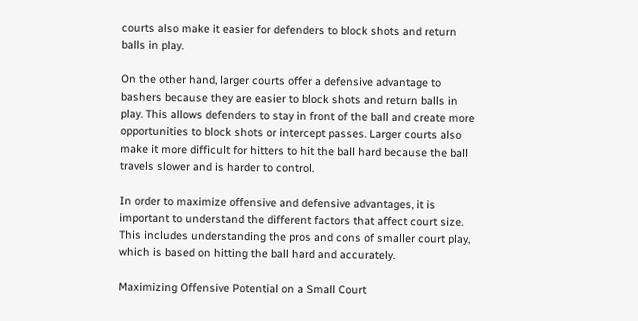courts also make it easier for defenders to block shots and return balls in play.

On the other hand, larger courts offer a defensive advantage to bashers because they are easier to block shots and return balls in play. This allows defenders to stay in front of the ball and create more opportunities to block shots or intercept passes. Larger courts also make it more difficult for hitters to hit the ball hard because the ball travels slower and is harder to control.

In order to maximize offensive and defensive advantages, it is important to understand the different factors that affect court size. This includes understanding the pros and cons of smaller court play, which is based on hitting the ball hard and accurately.

Maximizing Offensive Potential on a Small Court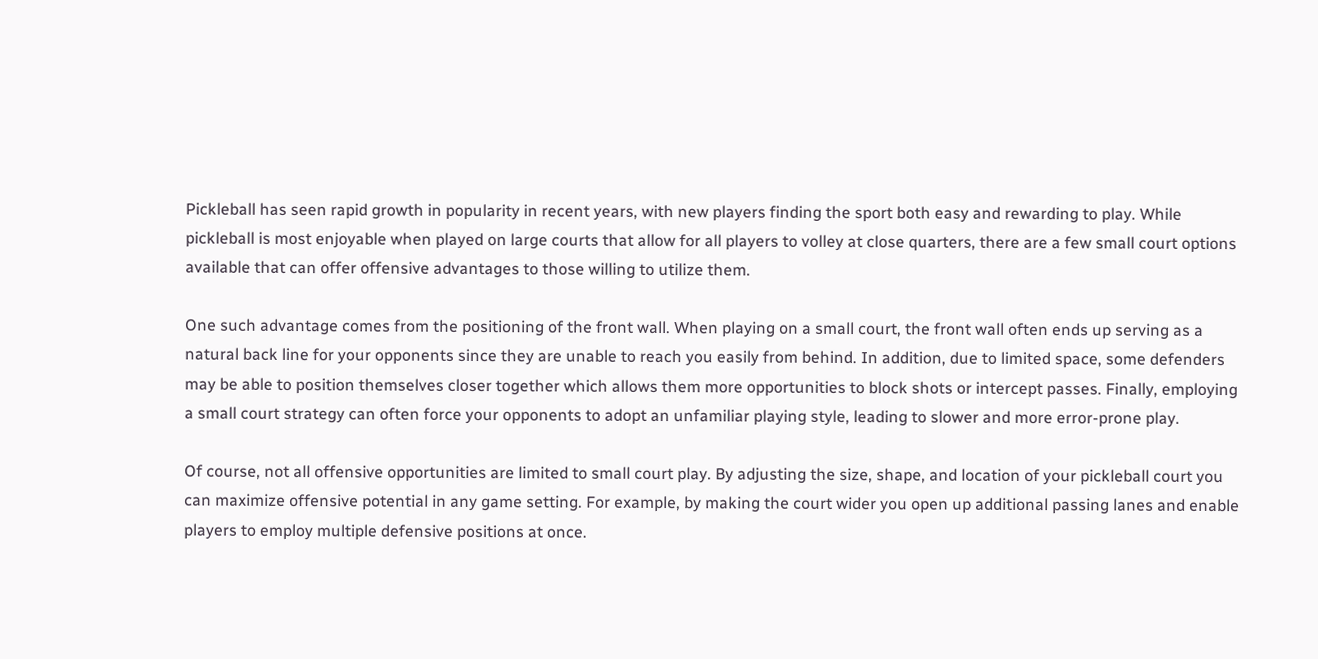Pickleball has seen rapid growth in popularity in recent years, with new players finding the sport both easy and rewarding to play. While pickleball is most enjoyable when played on large courts that allow for all players to volley at close quarters, there are a few small court options available that can offer offensive advantages to those willing to utilize them.

One such advantage comes from the positioning of the front wall. When playing on a small court, the front wall often ends up serving as a natural back line for your opponents since they are unable to reach you easily from behind. In addition, due to limited space, some defenders may be able to position themselves closer together which allows them more opportunities to block shots or intercept passes. Finally, employing a small court strategy can often force your opponents to adopt an unfamiliar playing style, leading to slower and more error-prone play.

Of course, not all offensive opportunities are limited to small court play. By adjusting the size, shape, and location of your pickleball court you can maximize offensive potential in any game setting. For example, by making the court wider you open up additional passing lanes and enable players to employ multiple defensive positions at once.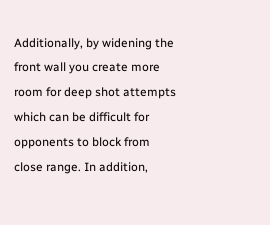Additionally, by widening the front wall you create more room for deep shot attempts which can be difficult for opponents to block from close range. In addition,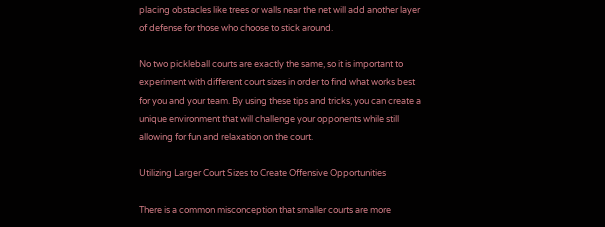placing obstacles like trees or walls near the net will add another layer of defense for those who choose to stick around.

No two pickleball courts are exactly the same, so it is important to experiment with different court sizes in order to find what works best for you and your team. By using these tips and tricks, you can create a unique environment that will challenge your opponents while still allowing for fun and relaxation on the court.

Utilizing Larger Court Sizes to Create Offensive Opportunities

There is a common misconception that smaller courts are more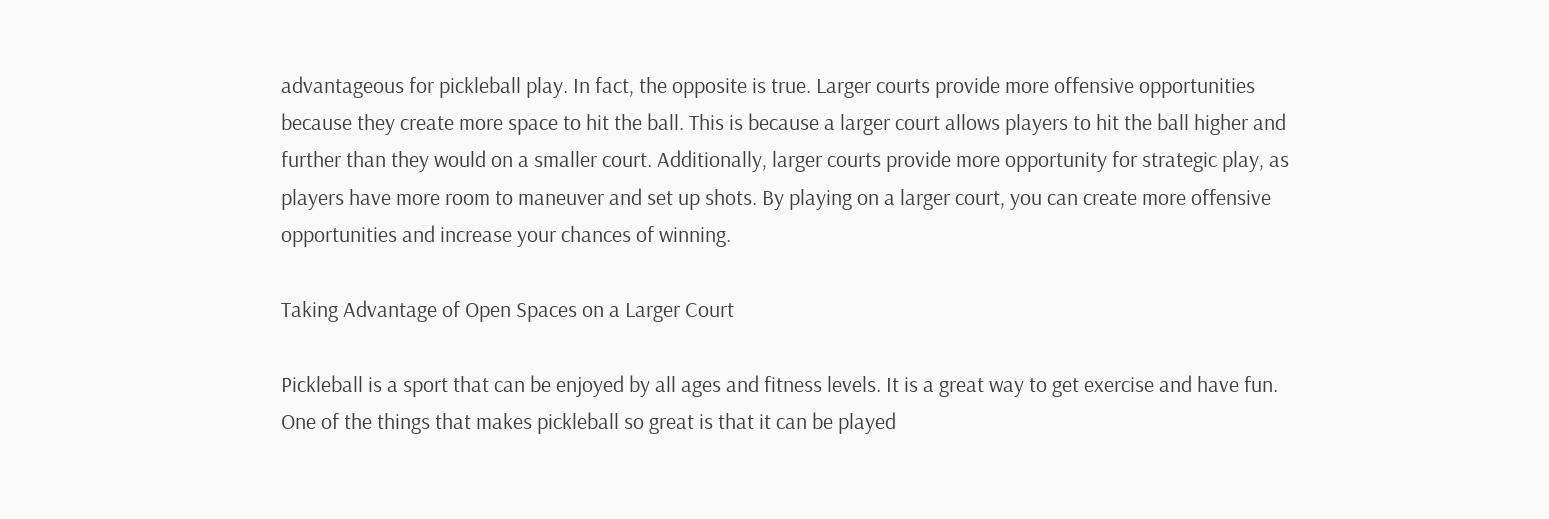advantageous for pickleball play. In fact, the opposite is true. Larger courts provide more offensive opportunities because they create more space to hit the ball. This is because a larger court allows players to hit the ball higher and further than they would on a smaller court. Additionally, larger courts provide more opportunity for strategic play, as players have more room to maneuver and set up shots. By playing on a larger court, you can create more offensive opportunities and increase your chances of winning.

Taking Advantage of Open Spaces on a Larger Court

Pickleball is a sport that can be enjoyed by all ages and fitness levels. It is a great way to get exercise and have fun. One of the things that makes pickleball so great is that it can be played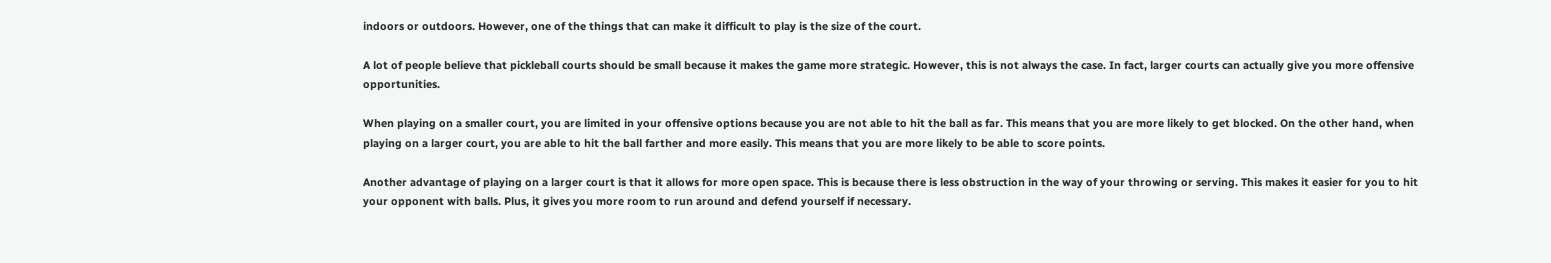indoors or outdoors. However, one of the things that can make it difficult to play is the size of the court.

A lot of people believe that pickleball courts should be small because it makes the game more strategic. However, this is not always the case. In fact, larger courts can actually give you more offensive opportunities.

When playing on a smaller court, you are limited in your offensive options because you are not able to hit the ball as far. This means that you are more likely to get blocked. On the other hand, when playing on a larger court, you are able to hit the ball farther and more easily. This means that you are more likely to be able to score points.

Another advantage of playing on a larger court is that it allows for more open space. This is because there is less obstruction in the way of your throwing or serving. This makes it easier for you to hit your opponent with balls. Plus, it gives you more room to run around and defend yourself if necessary.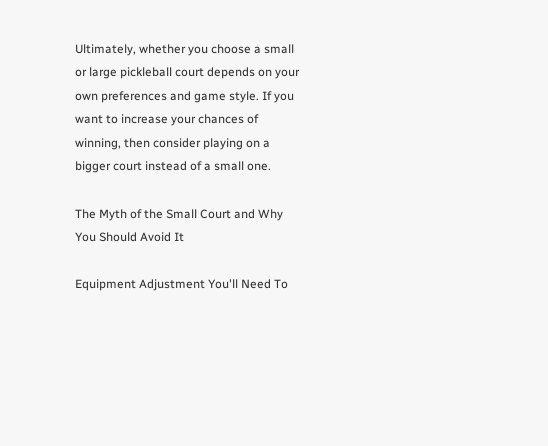Ultimately, whether you choose a small or large pickleball court depends on your own preferences and game style. If you want to increase your chances of winning, then consider playing on a bigger court instead of a small one.

The Myth of the Small Court and Why You Should Avoid It

Equipment Adjustment You'll Need To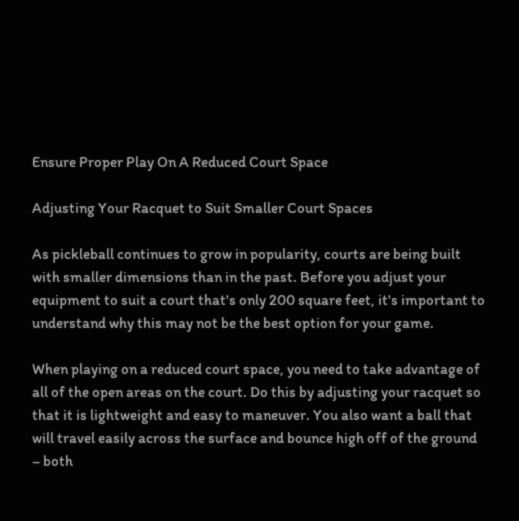Ensure Proper Play On A Reduced Court Space

Adjusting Your Racquet to Suit Smaller Court Spaces

As pickleball continues to grow in popularity, courts are being built with smaller dimensions than in the past. Before you adjust your equipment to suit a court that's only 200 square feet, it's important to understand why this may not be the best option for your game.

When playing on a reduced court space, you need to take advantage of all of the open areas on the court. Do this by adjusting your racquet so that it is lightweight and easy to maneuver. You also want a ball that will travel easily across the surface and bounce high off of the ground – both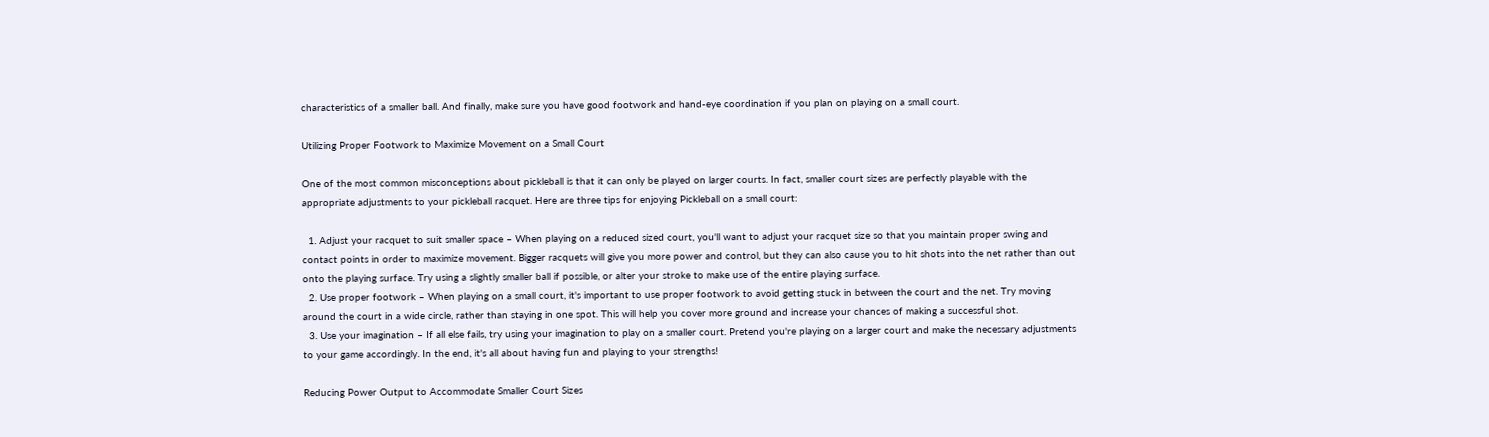characteristics of a smaller ball. And finally, make sure you have good footwork and hand-eye coordination if you plan on playing on a small court.

Utilizing Proper Footwork to Maximize Movement on a Small Court

One of the most common misconceptions about pickleball is that it can only be played on larger courts. In fact, smaller court sizes are perfectly playable with the appropriate adjustments to your pickleball racquet. Here are three tips for enjoying Pickleball on a small court:

  1. Adjust your racquet to suit smaller space – When playing on a reduced sized court, you'll want to adjust your racquet size so that you maintain proper swing and contact points in order to maximize movement. Bigger racquets will give you more power and control, but they can also cause you to hit shots into the net rather than out onto the playing surface. Try using a slightly smaller ball if possible, or alter your stroke to make use of the entire playing surface.
  2. Use proper footwork – When playing on a small court, it's important to use proper footwork to avoid getting stuck in between the court and the net. Try moving around the court in a wide circle, rather than staying in one spot. This will help you cover more ground and increase your chances of making a successful shot.
  3. Use your imagination – If all else fails, try using your imagination to play on a smaller court. Pretend you're playing on a larger court and make the necessary adjustments to your game accordingly. In the end, it's all about having fun and playing to your strengths!

Reducing Power Output to Accommodate Smaller Court Sizes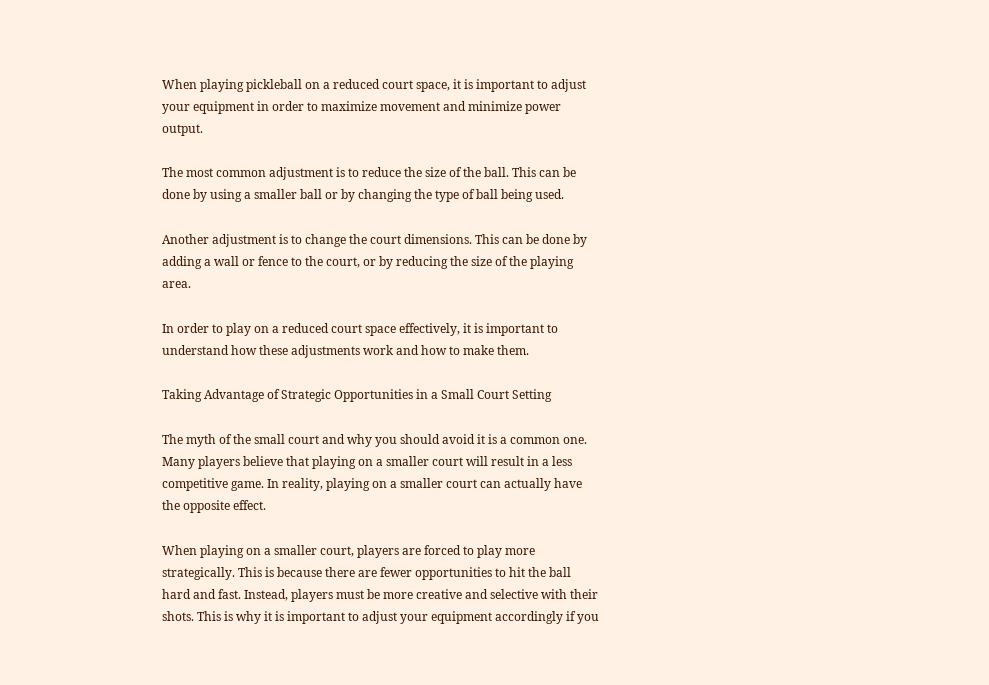When playing pickleball on a reduced court space, it is important to adjust your equipment in order to maximize movement and minimize power output.

The most common adjustment is to reduce the size of the ball. This can be done by using a smaller ball or by changing the type of ball being used.

Another adjustment is to change the court dimensions. This can be done by adding a wall or fence to the court, or by reducing the size of the playing area.

In order to play on a reduced court space effectively, it is important to understand how these adjustments work and how to make them.

Taking Advantage of Strategic Opportunities in a Small Court Setting

The myth of the small court and why you should avoid it is a common one. Many players believe that playing on a smaller court will result in a less competitive game. In reality, playing on a smaller court can actually have the opposite effect.

When playing on a smaller court, players are forced to play more strategically. This is because there are fewer opportunities to hit the ball hard and fast. Instead, players must be more creative and selective with their shots. This is why it is important to adjust your equipment accordingly if you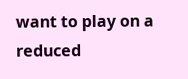want to play on a reduced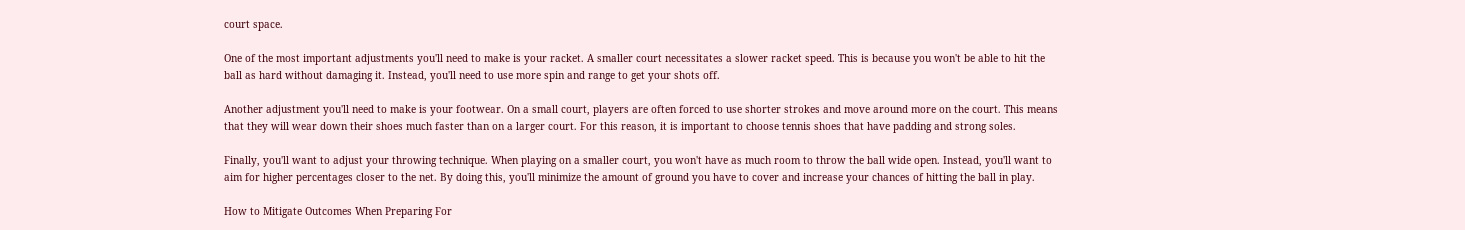court space.

One of the most important adjustments you'll need to make is your racket. A smaller court necessitates a slower racket speed. This is because you won't be able to hit the ball as hard without damaging it. Instead, you'll need to use more spin and range to get your shots off.

Another adjustment you'll need to make is your footwear. On a small court, players are often forced to use shorter strokes and move around more on the court. This means that they will wear down their shoes much faster than on a larger court. For this reason, it is important to choose tennis shoes that have padding and strong soles.

Finally, you'll want to adjust your throwing technique. When playing on a smaller court, you won't have as much room to throw the ball wide open. Instead, you'll want to aim for higher percentages closer to the net. By doing this, you'll minimize the amount of ground you have to cover and increase your chances of hitting the ball in play.

How to Mitigate Outcomes When Preparing For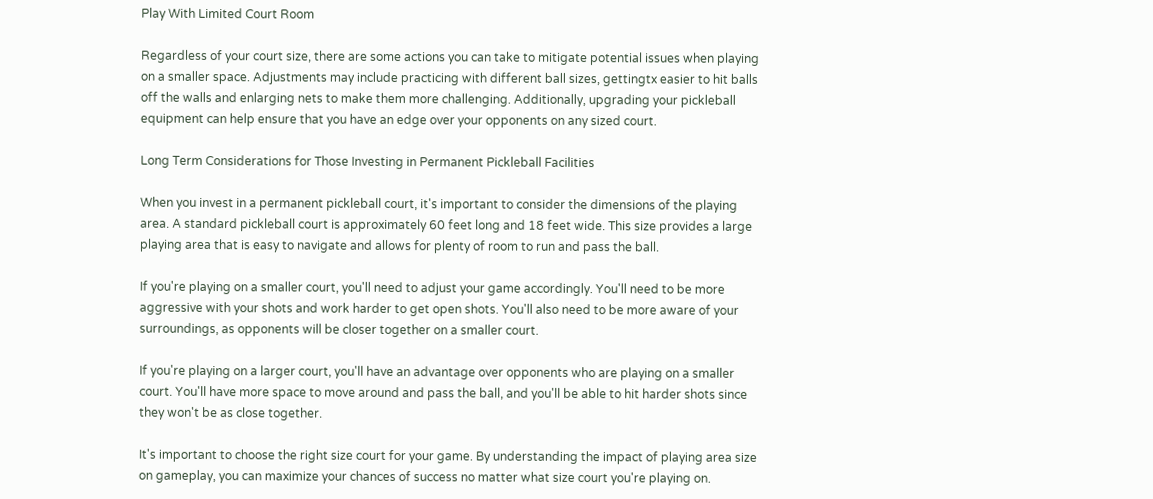Play With Limited Court Room

Regardless of your court size, there are some actions you can take to mitigate potential issues when playing on a smaller space. Adjustments may include practicing with different ball sizes, gettingtx easier to hit balls off the walls and enlarging nets to make them more challenging. Additionally, upgrading your pickleball equipment can help ensure that you have an edge over your opponents on any sized court.

Long Term Considerations for Those Investing in Permanent Pickleball Facilities

When you invest in a permanent pickleball court, it's important to consider the dimensions of the playing area. A standard pickleball court is approximately 60 feet long and 18 feet wide. This size provides a large playing area that is easy to navigate and allows for plenty of room to run and pass the ball.

If you're playing on a smaller court, you'll need to adjust your game accordingly. You'll need to be more aggressive with your shots and work harder to get open shots. You'll also need to be more aware of your surroundings, as opponents will be closer together on a smaller court.

If you're playing on a larger court, you'll have an advantage over opponents who are playing on a smaller court. You'll have more space to move around and pass the ball, and you'll be able to hit harder shots since they won't be as close together.

It's important to choose the right size court for your game. By understanding the impact of playing area size on gameplay, you can maximize your chances of success no matter what size court you're playing on.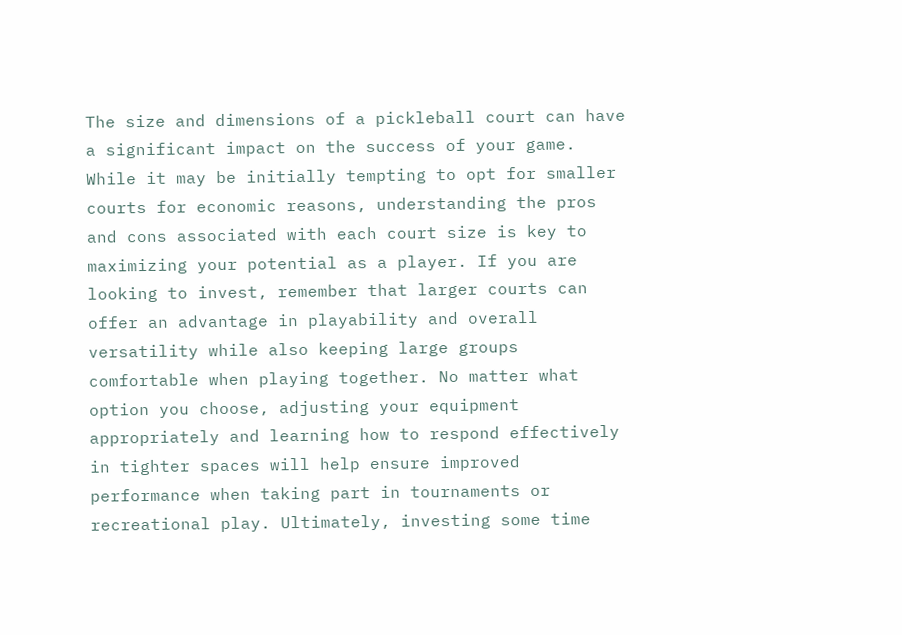The size and dimensions of a pickleball court can have a significant impact on the success of your game. While it may be initially tempting to opt for smaller courts for economic reasons, understanding the pros and cons associated with each court size is key to maximizing your potential as a player. If you are looking to invest, remember that larger courts can offer an advantage in playability and overall versatility while also keeping large groups comfortable when playing together. No matter what option you choose, adjusting your equipment appropriately and learning how to respond effectively in tighter spaces will help ensure improved performance when taking part in tournaments or recreational play. Ultimately, investing some time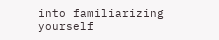into familiarizing yourself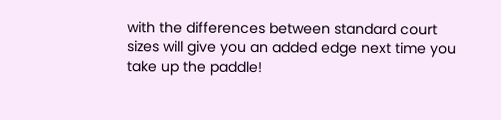with the differences between standard court sizes will give you an added edge next time you take up the paddle!